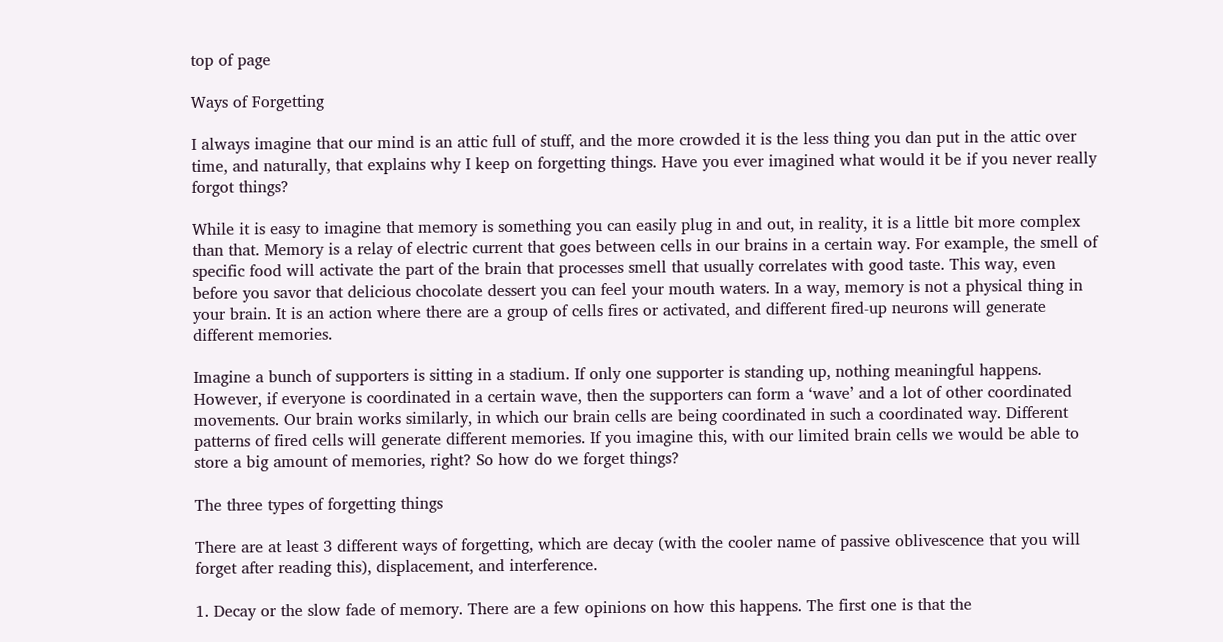top of page

Ways of Forgetting

I always imagine that our mind is an attic full of stuff, and the more crowded it is the less thing you dan put in the attic over time, and naturally, that explains why I keep on forgetting things. Have you ever imagined what would it be if you never really forgot things?

While it is easy to imagine that memory is something you can easily plug in and out, in reality, it is a little bit more complex than that. Memory is a relay of electric current that goes between cells in our brains in a certain way. For example, the smell of specific food will activate the part of the brain that processes smell that usually correlates with good taste. This way, even before you savor that delicious chocolate dessert you can feel your mouth waters. In a way, memory is not a physical thing in your brain. It is an action where there are a group of cells fires or activated, and different fired-up neurons will generate different memories.

Imagine a bunch of supporters is sitting in a stadium. If only one supporter is standing up, nothing meaningful happens. However, if everyone is coordinated in a certain wave, then the supporters can form a ‘wave’ and a lot of other coordinated movements. Our brain works similarly, in which our brain cells are being coordinated in such a coordinated way. Different patterns of fired cells will generate different memories. If you imagine this, with our limited brain cells we would be able to store a big amount of memories, right? So how do we forget things?

The three types of forgetting things

There are at least 3 different ways of forgetting, which are decay (with the cooler name of passive oblivescence that you will forget after reading this), displacement, and interference.

1. Decay or the slow fade of memory. There are a few opinions on how this happens. The first one is that the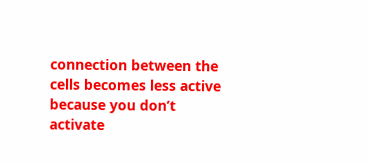connection between the cells becomes less active because you don’t activate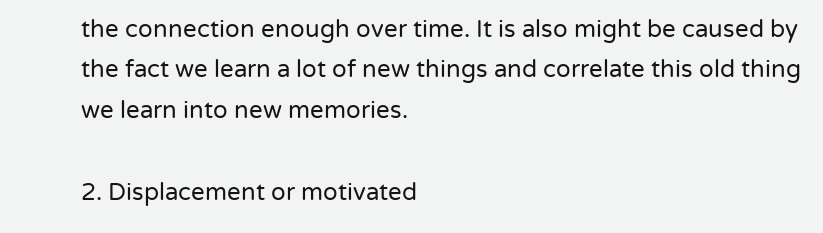the connection enough over time. It is also might be caused by the fact we learn a lot of new things and correlate this old thing we learn into new memories.

2. Displacement or motivated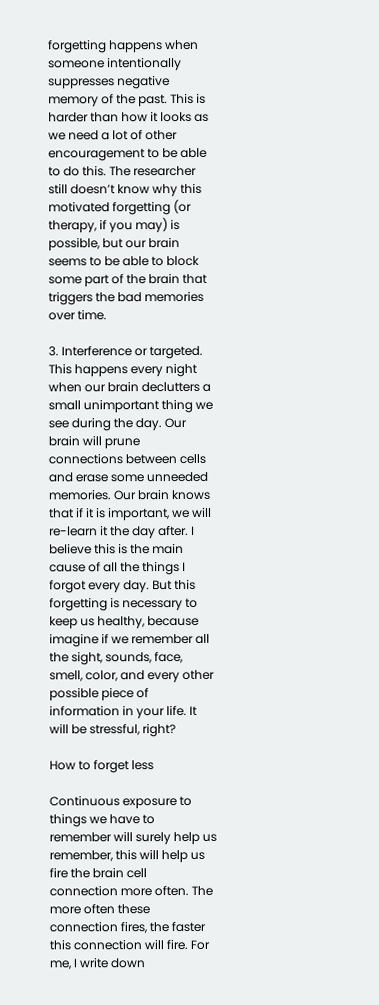forgetting happens when someone intentionally suppresses negative memory of the past. This is harder than how it looks as we need a lot of other encouragement to be able to do this. The researcher still doesn’t know why this motivated forgetting (or therapy, if you may) is possible, but our brain seems to be able to block some part of the brain that triggers the bad memories over time.

3. Interference or targeted. This happens every night when our brain declutters a small unimportant thing we see during the day. Our brain will prune connections between cells and erase some unneeded memories. Our brain knows that if it is important, we will re-learn it the day after. I believe this is the main cause of all the things I forgot every day. But this forgetting is necessary to keep us healthy, because imagine if we remember all the sight, sounds, face, smell, color, and every other possible piece of information in your life. It will be stressful, right?

How to forget less

Continuous exposure to things we have to remember will surely help us remember, this will help us fire the brain cell connection more often. The more often these connection fires, the faster this connection will fire. For me, I write down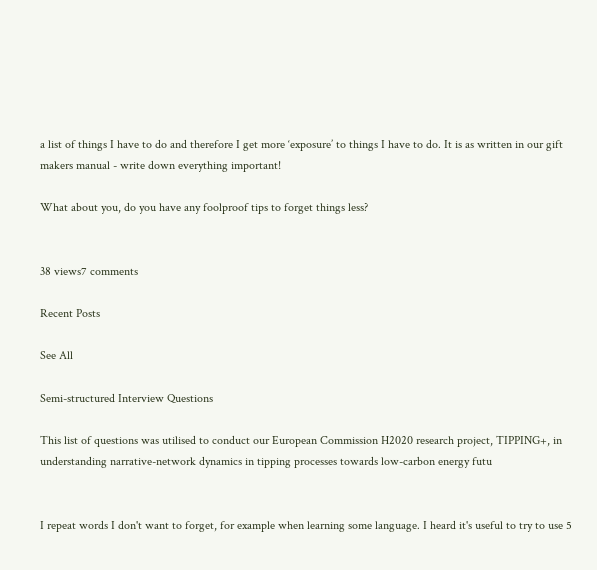a list of things I have to do and therefore I get more ‘exposure’ to things I have to do. It is as written in our gift makers manual - write down everything important!

What about you, do you have any foolproof tips to forget things less?


38 views7 comments

Recent Posts

See All

Semi-structured Interview Questions

This list of questions was utilised to conduct our European Commission H2020 research project, TIPPING+, in understanding narrative-network dynamics in tipping processes towards low-carbon energy futu


I repeat words I don't want to forget, for example when learning some language. I heard it's useful to try to use 5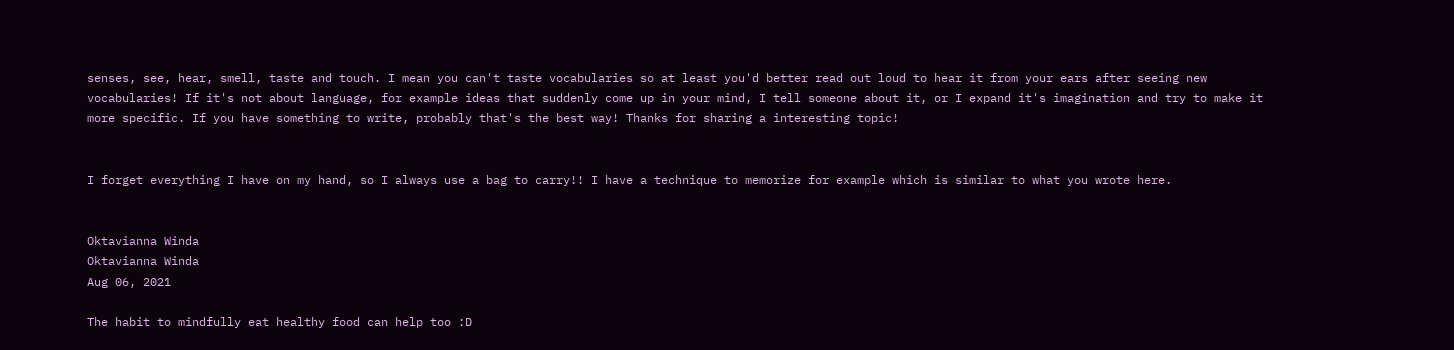senses, see, hear, smell, taste and touch. I mean you can't taste vocabularies so at least you'd better read out loud to hear it from your ears after seeing new vocabularies! If it's not about language, for example ideas that suddenly come up in your mind, I tell someone about it, or I expand it's imagination and try to make it more specific. If you have something to write, probably that's the best way! Thanks for sharing a interesting topic!


I forget everything I have on my hand, so I always use a bag to carry!! I have a technique to memorize for example which is similar to what you wrote here.


Oktavianna Winda
Oktavianna Winda
Aug 06, 2021

The habit to mindfully eat healthy food can help too :D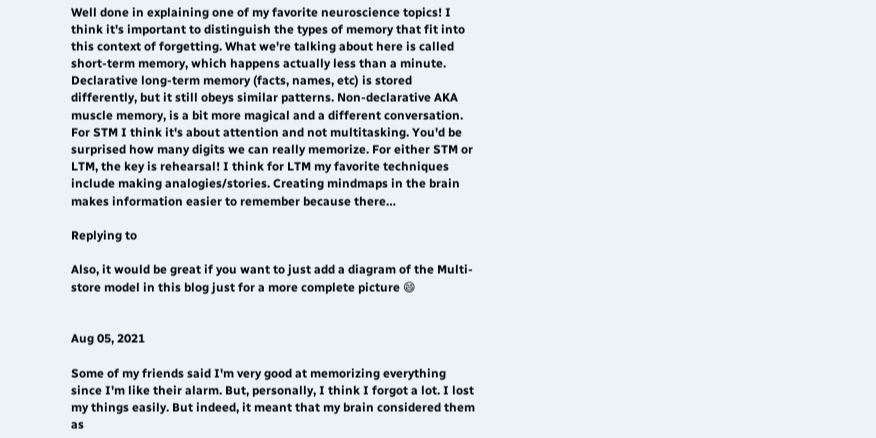Well done in explaining one of my favorite neuroscience topics! I think it's important to distinguish the types of memory that fit into this context of forgetting. What we're talking about here is called short-term memory, which happens actually less than a minute. Declarative long-term memory (facts, names, etc) is stored differently, but it still obeys similar patterns. Non-declarative AKA muscle memory, is a bit more magical and a different conversation. For STM I think it's about attention and not multitasking. You'd be surprised how many digits we can really memorize. For either STM or LTM, the key is rehearsal! I think for LTM my favorite techniques include making analogies/stories. Creating mindmaps in the brain makes information easier to remember because there…

Replying to

Also, it would be great if you want to just add a diagram of the Multi-store model in this blog just for a more complete picture 😄


Aug 05, 2021

Some of my friends said I'm very good at memorizing everything since I'm like their alarm. But, personally, I think I forgot a lot. I lost my things easily. But indeed, it meant that my brain considered them as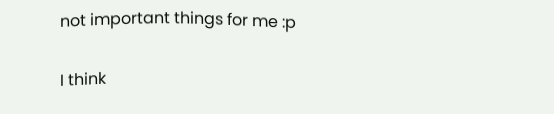not important things for me :p

I think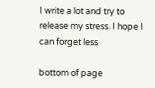I write a lot and try to release my stress. I hope I can forget less

bottom of page